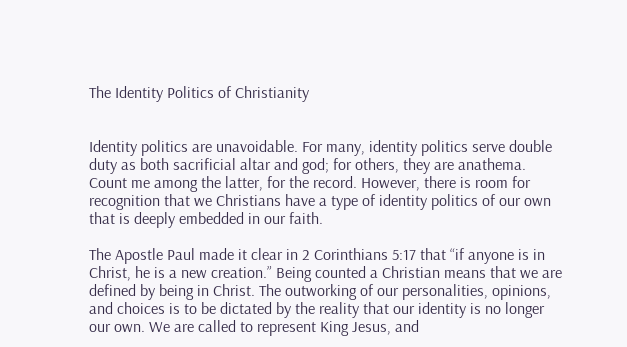The Identity Politics of Christianity


Identity politics are unavoidable. For many, identity politics serve double duty as both sacrificial altar and god; for others, they are anathema. Count me among the latter, for the record. However, there is room for recognition that we Christians have a type of identity politics of our own that is deeply embedded in our faith.

The Apostle Paul made it clear in 2 Corinthians 5:17 that “if anyone is in Christ, he is a new creation.” Being counted a Christian means that we are defined by being in Christ. The outworking of our personalities, opinions, and choices is to be dictated by the reality that our identity is no longer our own. We are called to represent King Jesus, and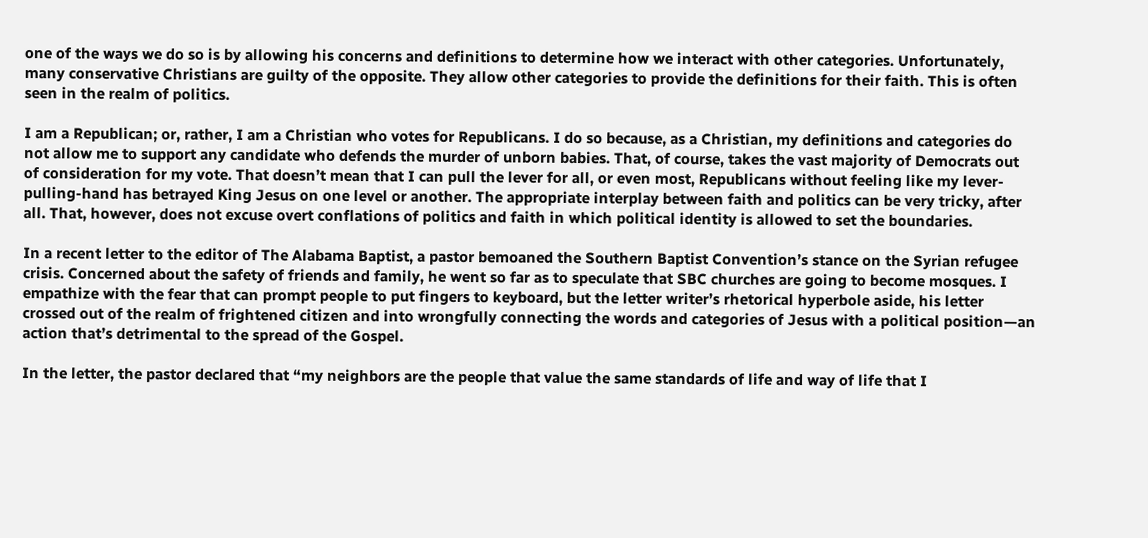one of the ways we do so is by allowing his concerns and definitions to determine how we interact with other categories. Unfortunately, many conservative Christians are guilty of the opposite. They allow other categories to provide the definitions for their faith. This is often seen in the realm of politics.

I am a Republican; or, rather, I am a Christian who votes for Republicans. I do so because, as a Christian, my definitions and categories do not allow me to support any candidate who defends the murder of unborn babies. That, of course, takes the vast majority of Democrats out of consideration for my vote. That doesn’t mean that I can pull the lever for all, or even most, Republicans without feeling like my lever-pulling-hand has betrayed King Jesus on one level or another. The appropriate interplay between faith and politics can be very tricky, after all. That, however, does not excuse overt conflations of politics and faith in which political identity is allowed to set the boundaries.

In a recent letter to the editor of The Alabama Baptist, a pastor bemoaned the Southern Baptist Convention’s stance on the Syrian refugee crisis. Concerned about the safety of friends and family, he went so far as to speculate that SBC churches are going to become mosques. I empathize with the fear that can prompt people to put fingers to keyboard, but the letter writer’s rhetorical hyperbole aside, his letter crossed out of the realm of frightened citizen and into wrongfully connecting the words and categories of Jesus with a political position—an action that’s detrimental to the spread of the Gospel.

In the letter, the pastor declared that “my neighbors are the people that value the same standards of life and way of life that I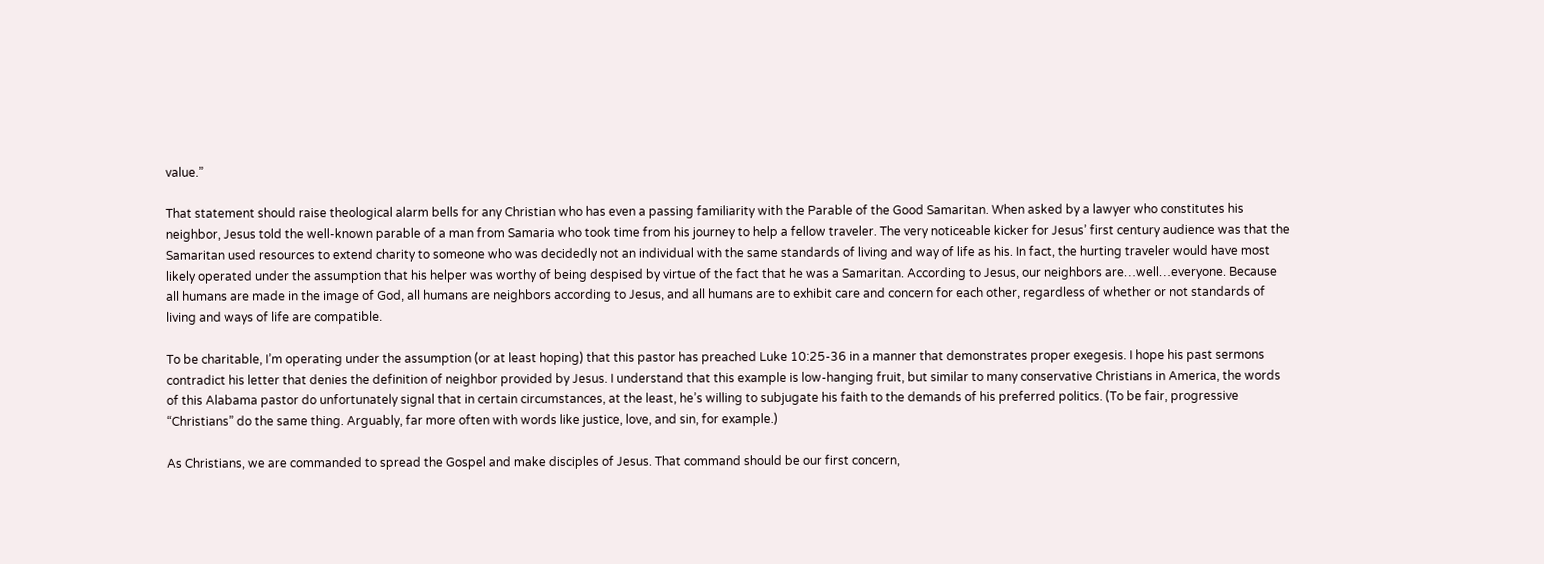value.”

That statement should raise theological alarm bells for any Christian who has even a passing familiarity with the Parable of the Good Samaritan. When asked by a lawyer who constitutes his neighbor, Jesus told the well-known parable of a man from Samaria who took time from his journey to help a fellow traveler. The very noticeable kicker for Jesus’ first century audience was that the Samaritan used resources to extend charity to someone who was decidedly not an individual with the same standards of living and way of life as his. In fact, the hurting traveler would have most likely operated under the assumption that his helper was worthy of being despised by virtue of the fact that he was a Samaritan. According to Jesus, our neighbors are…well…everyone. Because all humans are made in the image of God, all humans are neighbors according to Jesus, and all humans are to exhibit care and concern for each other, regardless of whether or not standards of living and ways of life are compatible.

To be charitable, I’m operating under the assumption (or at least hoping) that this pastor has preached Luke 10:25-36 in a manner that demonstrates proper exegesis. I hope his past sermons contradict his letter that denies the definition of neighbor provided by Jesus. I understand that this example is low-hanging fruit, but similar to many conservative Christians in America, the words of this Alabama pastor do unfortunately signal that in certain circumstances, at the least, he’s willing to subjugate his faith to the demands of his preferred politics. (To be fair, progressive “Christians” do the same thing. Arguably, far more often with words like justice, love, and sin, for example.)

As Christians, we are commanded to spread the Gospel and make disciples of Jesus. That command should be our first concern,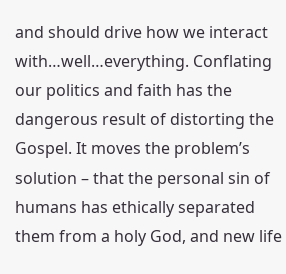and should drive how we interact with…well…everything. Conflating our politics and faith has the dangerous result of distorting the Gospel. It moves the problem’s solution – that the personal sin of humans has ethically separated them from a holy God, and new life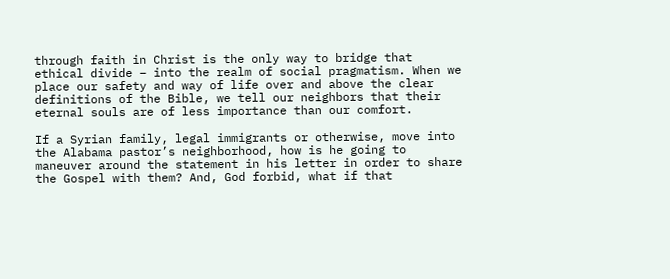through faith in Christ is the only way to bridge that ethical divide – into the realm of social pragmatism. When we place our safety and way of life over and above the clear definitions of the Bible, we tell our neighbors that their eternal souls are of less importance than our comfort.

If a Syrian family, legal immigrants or otherwise, move into the Alabama pastor’s neighborhood, how is he going to maneuver around the statement in his letter in order to share the Gospel with them? And, God forbid, what if that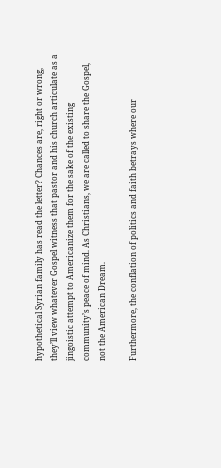hypothetical Syrian family has read the letter? Chances are, right or wrong, they’ll view whatever Gospel witness that pastor and his church articulate as a jingoistic attempt to Americanize them for the sake of the existing community’s peace of mind. As Christians, we are called to share the Gospel, not the American Dream.

Furthermore, the conflation of politics and faith betrays where our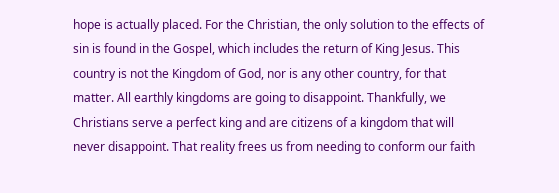hope is actually placed. For the Christian, the only solution to the effects of sin is found in the Gospel, which includes the return of King Jesus. This country is not the Kingdom of God, nor is any other country, for that matter. All earthly kingdoms are going to disappoint. Thankfully, we Christians serve a perfect king and are citizens of a kingdom that will never disappoint. That reality frees us from needing to conform our faith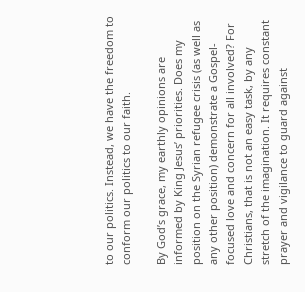to our politics. Instead, we have the freedom to conform our politics to our faith.

By God’s grace, my earthly opinions are informed by King Jesus’ priorities. Does my position on the Syrian refugee crisis (as well as any other position) demonstrate a Gospel-focused love and concern for all involved? For Christians, that is not an easy task, by any stretch of the imagination. It requires constant prayer and vigilance to guard against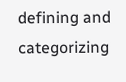defining and categorizing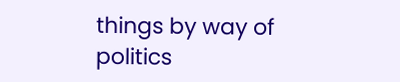things by way of politics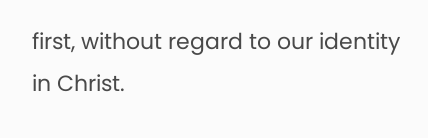first, without regard to our identity in Christ.